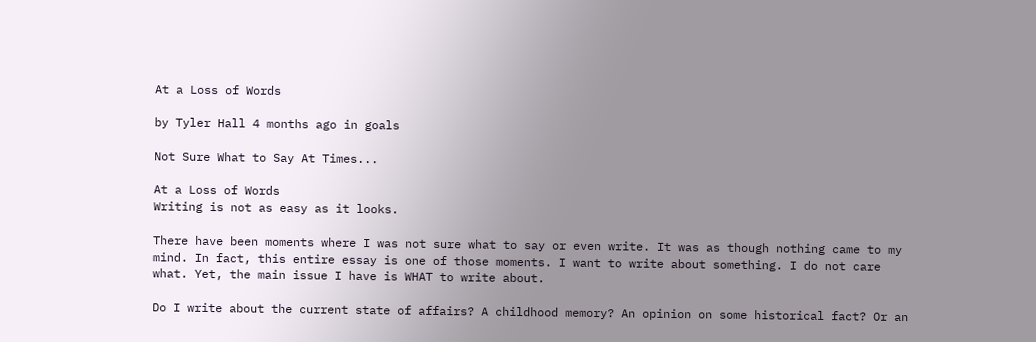At a Loss of Words

by Tyler Hall 4 months ago in goals

Not Sure What to Say At Times...

At a Loss of Words
Writing is not as easy as it looks.

There have been moments where I was not sure what to say or even write. It was as though nothing came to my mind. In fact, this entire essay is one of those moments. I want to write about something. I do not care what. Yet, the main issue I have is WHAT to write about.

Do I write about the current state of affairs? A childhood memory? An opinion on some historical fact? Or an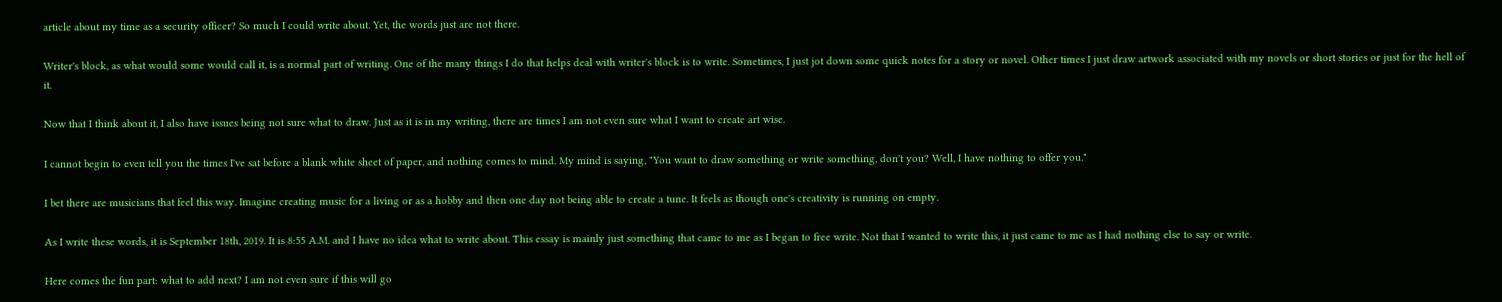article about my time as a security officer? So much I could write about. Yet, the words just are not there.

Writer's block, as what would some would call it, is a normal part of writing. One of the many things I do that helps deal with writer's block is to write. Sometimes, I just jot down some quick notes for a story or novel. Other times I just draw artwork associated with my novels or short stories or just for the hell of it.

Now that I think about it, I also have issues being not sure what to draw. Just as it is in my writing, there are times I am not even sure what I want to create art wise.

I cannot begin to even tell you the times I've sat before a blank white sheet of paper, and nothing comes to mind. My mind is saying, "You want to draw something or write something, don't you? Well, I have nothing to offer you."

I bet there are musicians that feel this way. Imagine creating music for a living or as a hobby and then one day not being able to create a tune. It feels as though one's creativity is running on empty.

As I write these words, it is September 18th, 2019. It is 8:55 A.M. and I have no idea what to write about. This essay is mainly just something that came to me as I began to free write. Not that I wanted to write this, it just came to me as I had nothing else to say or write.

Here comes the fun part: what to add next? I am not even sure if this will go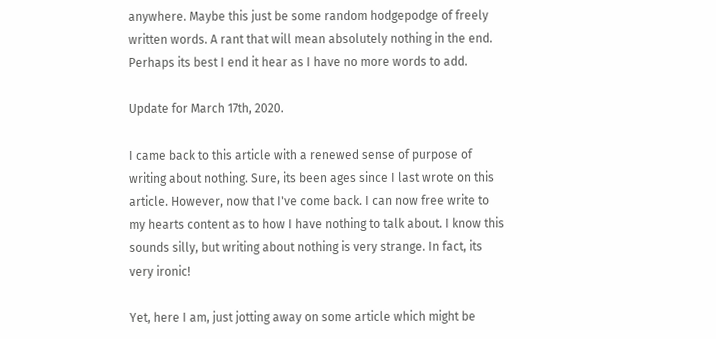anywhere. Maybe this just be some random hodgepodge of freely written words. A rant that will mean absolutely nothing in the end. Perhaps its best I end it hear as I have no more words to add.

Update for March 17th, 2020.

I came back to this article with a renewed sense of purpose of writing about nothing. Sure, its been ages since I last wrote on this article. However, now that I've come back. I can now free write to my hearts content as to how I have nothing to talk about. I know this sounds silly, but writing about nothing is very strange. In fact, its very ironic!

Yet, here I am, just jotting away on some article which might be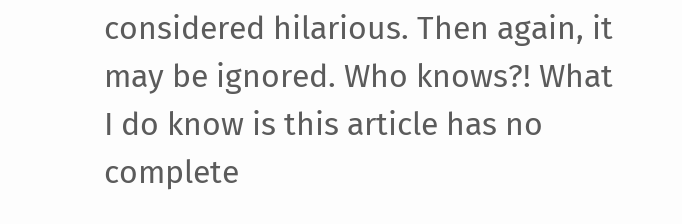considered hilarious. Then again, it may be ignored. Who knows?! What I do know is this article has no complete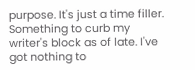purpose. It's just a time filler. Something to curb my writer's block as of late. I've got nothing to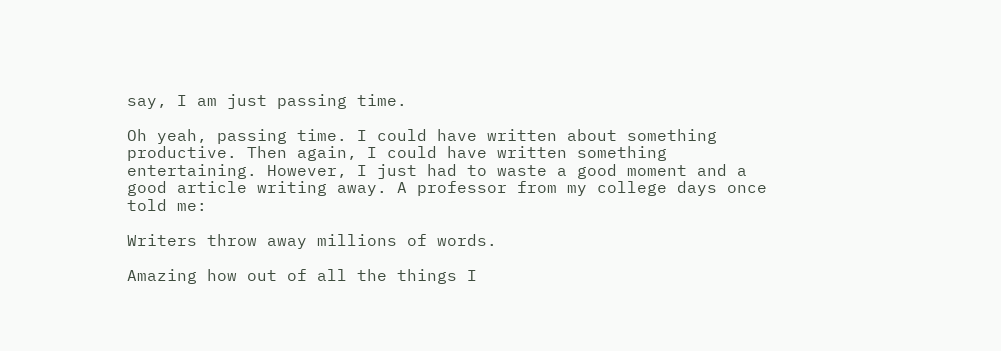say, I am just passing time.

Oh yeah, passing time. I could have written about something productive. Then again, I could have written something entertaining. However, I just had to waste a good moment and a good article writing away. A professor from my college days once told me:

Writers throw away millions of words.

Amazing how out of all the things I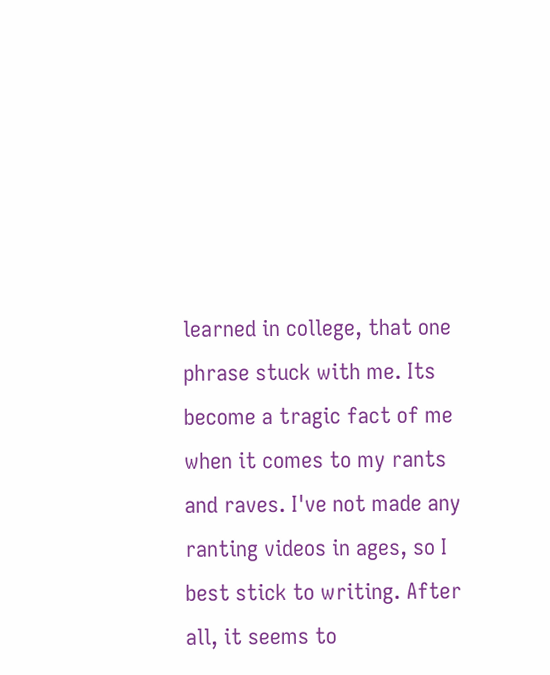learned in college, that one phrase stuck with me. Its become a tragic fact of me when it comes to my rants and raves. I've not made any ranting videos in ages, so I best stick to writing. After all, it seems to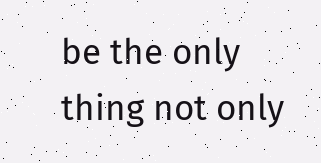be the only thing not only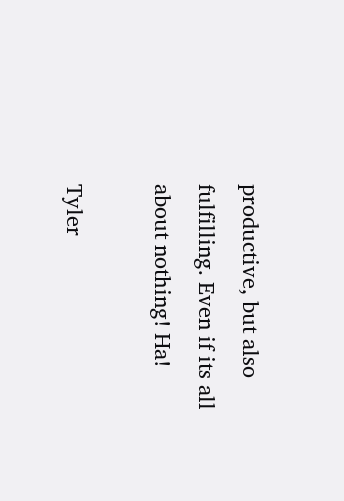productive, but also fulfilling. Even if its all about nothing! Ha!

Tyler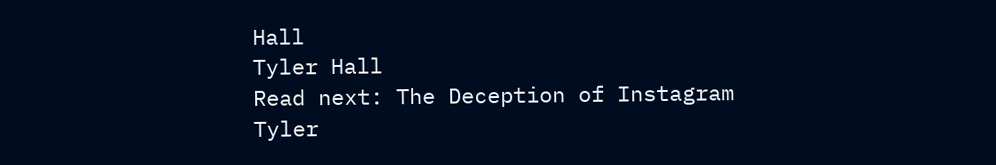Hall
Tyler Hall
Read next: The Deception of Instagram
Tyler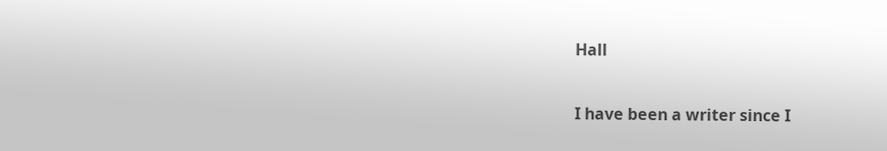Hall

I have been a writer since I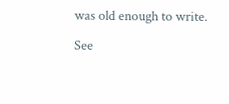was old enough to write.

See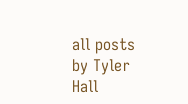all posts by Tyler Hall